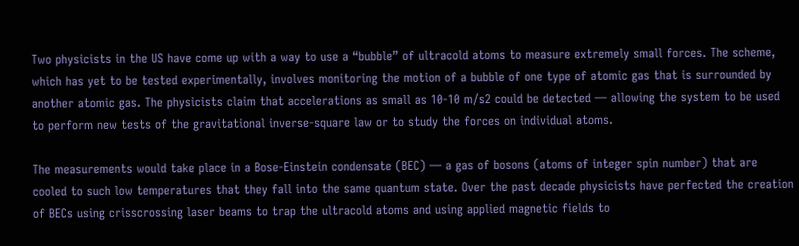Two physicists in the US have come up with a way to use a “bubble” of ultracold atoms to measure extremely small forces. The scheme, which has yet to be tested experimentally, involves monitoring the motion of a bubble of one type of atomic gas that is surrounded by another atomic gas. The physicists claim that accelerations as small as 10-10 m/s2 could be detected — allowing the system to be used to perform new tests of the gravitational inverse-square law or to study the forces on individual atoms.

The measurements would take place in a Bose-Einstein condensate (BEC) — a gas of bosons (atoms of integer spin number) that are cooled to such low temperatures that they fall into the same quantum state. Over the past decade physicists have perfected the creation of BECs using crisscrossing laser beams to trap the ultracold atoms and using applied magnetic fields to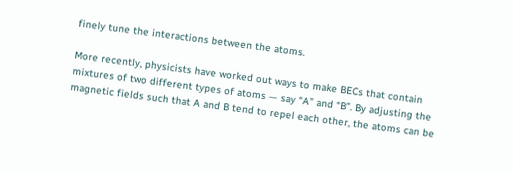finely tune the interactions between the atoms.

More recently, physicists have worked out ways to make BECs that contain mixtures of two different types of atoms — say “A” and “B”. By adjusting the magnetic fields such that A and B tend to repel each other, the atoms can be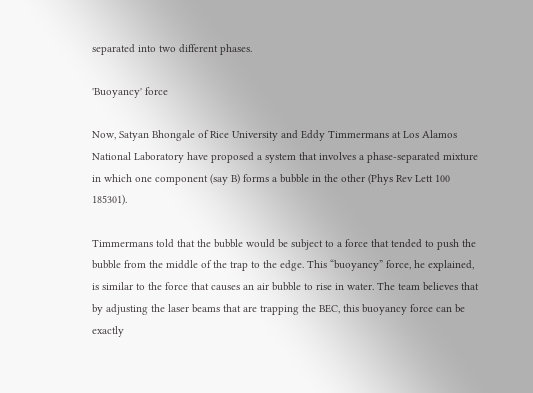separated into two different phases.

'Buoyancy' force

Now, Satyan Bhongale of Rice University and Eddy Timmermans at Los Alamos National Laboratory have proposed a system that involves a phase-separated mixture in which one component (say B) forms a bubble in the other (Phys Rev Lett 100 185301).

Timmermans told that the bubble would be subject to a force that tended to push the bubble from the middle of the trap to the edge. This “buoyancy” force, he explained, is similar to the force that causes an air bubble to rise in water. The team believes that by adjusting the laser beams that are trapping the BEC, this buoyancy force can be exactly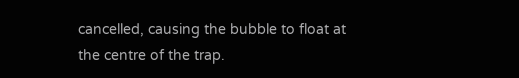cancelled, causing the bubble to float at the centre of the trap.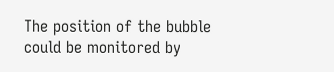The position of the bubble could be monitored by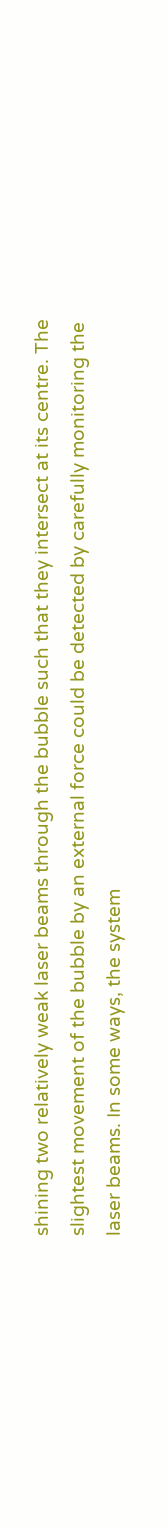shining two relatively weak laser beams through the bubble such that they intersect at its centre. The slightest movement of the bubble by an external force could be detected by carefully monitoring the laser beams. In some ways, the system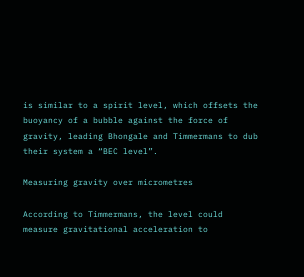is similar to a spirit level, which offsets the buoyancy of a bubble against the force of gravity, leading Bhongale and Timmermans to dub their system a “BEC level”.

Measuring gravity over micrometres

According to Timmermans, the level could measure gravitational acceleration to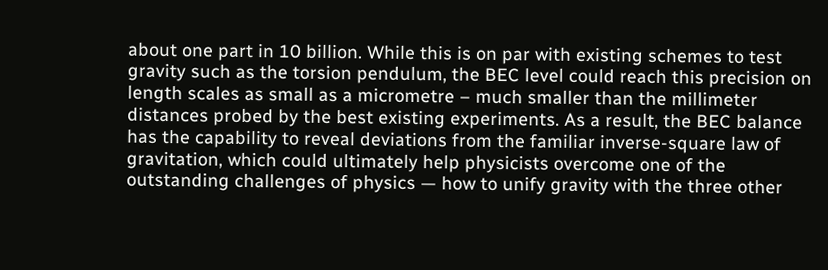about one part in 10 billion. While this is on par with existing schemes to test gravity such as the torsion pendulum, the BEC level could reach this precision on length scales as small as a micrometre – much smaller than the millimeter distances probed by the best existing experiments. As a result, the BEC balance has the capability to reveal deviations from the familiar inverse-square law of gravitation, which could ultimately help physicists overcome one of the outstanding challenges of physics — how to unify gravity with the three other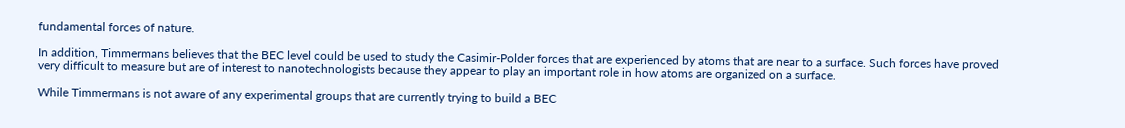fundamental forces of nature.

In addition, Timmermans believes that the BEC level could be used to study the Casimir-Polder forces that are experienced by atoms that are near to a surface. Such forces have proved very difficult to measure but are of interest to nanotechnologists because they appear to play an important role in how atoms are organized on a surface.

While Timmermans is not aware of any experimental groups that are currently trying to build a BEC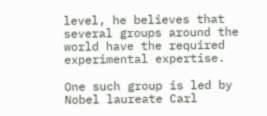level, he believes that several groups around the world have the required experimental expertise.

One such group is led by Nobel laureate Carl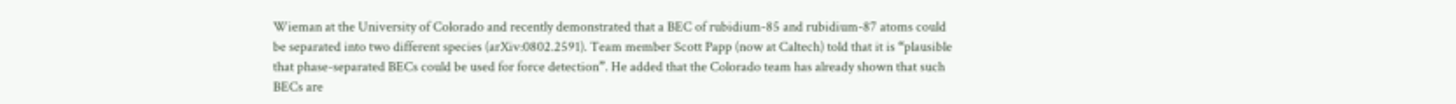Wieman at the University of Colorado and recently demonstrated that a BEC of rubidium-85 and rubidium-87 atoms could be separated into two different species (arXiv:0802.2591). Team member Scott Papp (now at Caltech) told that it is “plausible that phase-separated BECs could be used for force detection”. He added that the Colorado team has already shown that such BECs are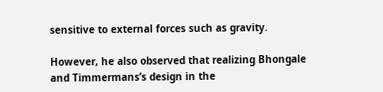sensitive to external forces such as gravity.

However, he also observed that realizing Bhongale and Timmermans’s design in the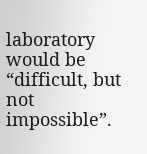laboratory would be “difficult, but not impossible”.